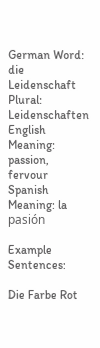German Word: die Leidenschaft
Plural: Leidenschaften
English Meaning: passion, fervour
Spanish Meaning: la pasión

Example Sentences:

Die Farbe Rot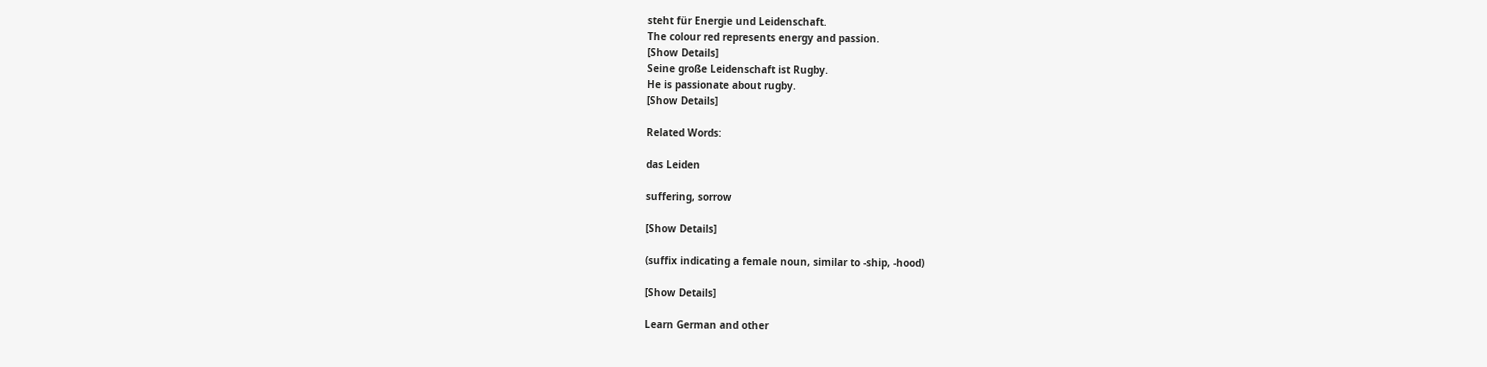steht für Energie und Leidenschaft.
The colour red represents energy and passion.
[Show Details]
Seine große Leidenschaft ist Rugby.
He is passionate about rugby.
[Show Details]

Related Words:

das Leiden

suffering, sorrow

[Show Details]

(suffix indicating a female noun, similar to -ship, -hood)

[Show Details]

Learn German and other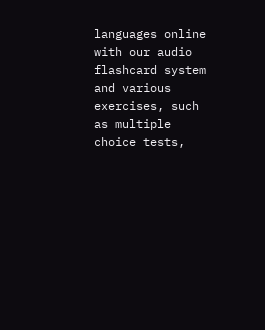languages online with our audio flashcard system and various exercises, such as multiple choice tests,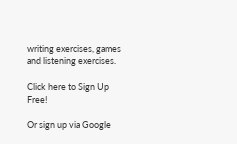writing exercises, games and listening exercises.

Click here to Sign Up Free!

Or sign up via Google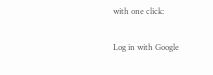with one click:

Log in with Google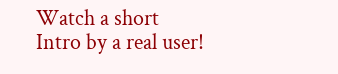Watch a short Intro by a real user!